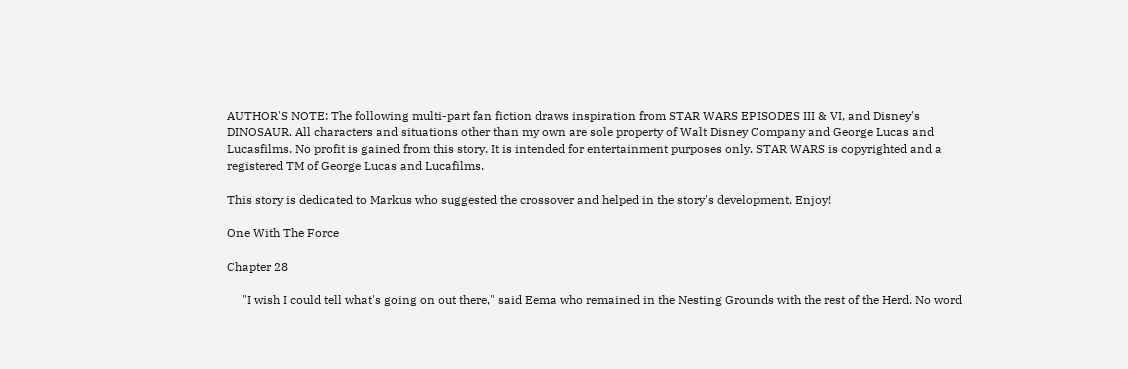AUTHOR'S NOTE: The following multi-part fan fiction draws inspiration from STAR WARS EPISODES III & VI, and Disney's DINOSAUR. All characters and situations other than my own are sole property of Walt Disney Company and George Lucas and Lucasfilms. No profit is gained from this story. It is intended for entertainment purposes only. STAR WARS is copyrighted and a registered TM of George Lucas and Lucafilms.

This story is dedicated to Markus who suggested the crossover and helped in the story's development. Enjoy!

One With The Force

Chapter 28

     "I wish I could tell what's going on out there," said Eema who remained in the Nesting Grounds with the rest of the Herd. No word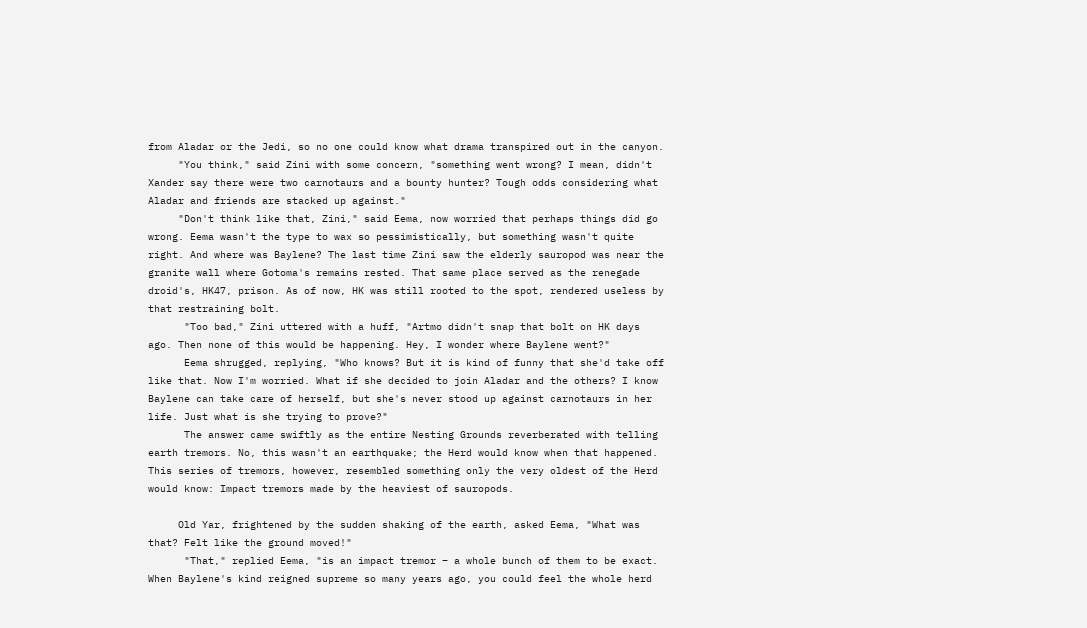from Aladar or the Jedi, so no one could know what drama transpired out in the canyon.
     "You think," said Zini with some concern, "something went wrong? I mean, didn't Xander say there were two carnotaurs and a bounty hunter? Tough odds considering what Aladar and friends are stacked up against."
     "Don't think like that, Zini," said Eema, now worried that perhaps things did go wrong. Eema wasn't the type to wax so pessimistically, but something wasn't quite right. And where was Baylene? The last time Zini saw the elderly sauropod was near the granite wall where Gotoma's remains rested. That same place served as the renegade droid's, HK47, prison. As of now, HK was still rooted to the spot, rendered useless by that restraining bolt.
      "Too bad," Zini uttered with a huff, "Artmo didn't snap that bolt on HK days ago. Then none of this would be happening. Hey, I wonder where Baylene went?"
      Eema shrugged, replying, "Who knows? But it is kind of funny that she'd take off like that. Now I'm worried. What if she decided to join Aladar and the others? I know Baylene can take care of herself, but she's never stood up against carnotaurs in her life. Just what is she trying to prove?"
      The answer came swiftly as the entire Nesting Grounds reverberated with telling earth tremors. No, this wasn't an earthquake; the Herd would know when that happened. This series of tremors, however, resembled something only the very oldest of the Herd would know: Impact tremors made by the heaviest of sauropods.

     Old Yar, frightened by the sudden shaking of the earth, asked Eema, "What was that? Felt like the ground moved!"
      "That," replied Eema, "is an impact tremor – a whole bunch of them to be exact. When Baylene's kind reigned supreme so many years ago, you could feel the whole herd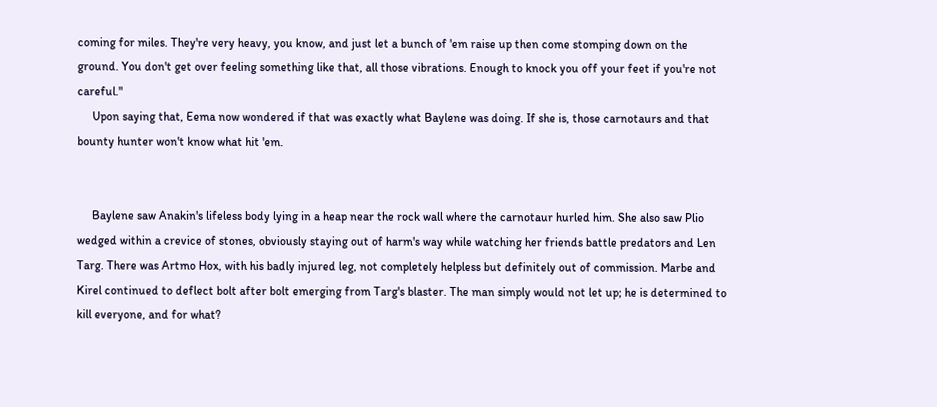coming for miles. They're very heavy, you know, and just let a bunch of 'em raise up then come stomping down on the ground. You don't get over feeling something like that, all those vibrations. Enough to knock you off your feet if you're not careful."
     Upon saying that, Eema now wondered if that was exactly what Baylene was doing. If she is, those carnotaurs and that bounty hunter won't know what hit 'em.


     Baylene saw Anakin's lifeless body lying in a heap near the rock wall where the carnotaur hurled him. She also saw Plio wedged within a crevice of stones, obviously staying out of harm's way while watching her friends battle predators and Len Targ. There was Artmo Hox, with his badly injured leg, not completely helpless but definitely out of commission. Marbe and Kirel continued to deflect bolt after bolt emerging from Targ's blaster. The man simply would not let up; he is determined to kill everyone, and for what?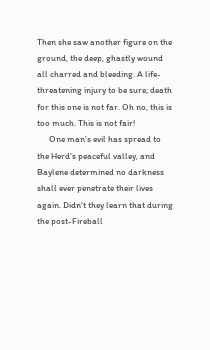Then she saw another figure on the ground, the deep, ghastly wound all charred and bleeding. A life-threatening injury to be sure; death for this one is not far. Oh no, this is too much. This is not fair!
      One man's evil has spread to the Herd's peaceful valley, and Baylene determined no darkness shall ever penetrate their lives again. Didn't they learn that during the post-Fireball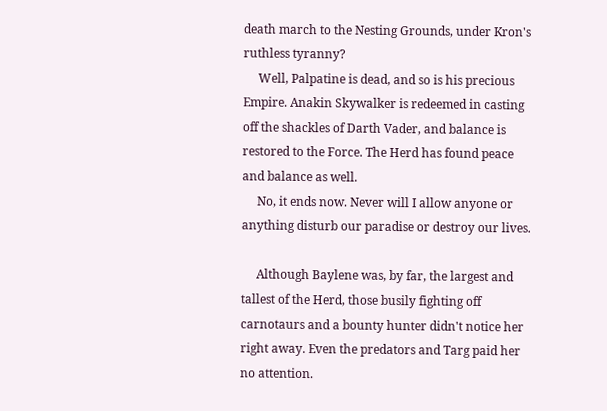death march to the Nesting Grounds, under Kron's ruthless tyranny?
     Well, Palpatine is dead, and so is his precious Empire. Anakin Skywalker is redeemed in casting off the shackles of Darth Vader, and balance is restored to the Force. The Herd has found peace and balance as well.
     No, it ends now. Never will I allow anyone or anything disturb our paradise or destroy our lives.

     Although Baylene was, by far, the largest and tallest of the Herd, those busily fighting off carnotaurs and a bounty hunter didn't notice her right away. Even the predators and Targ paid her no attention.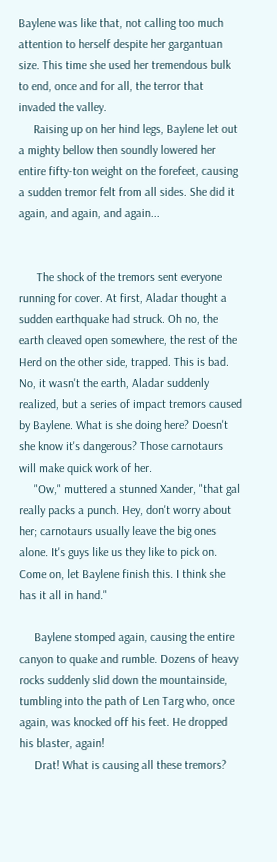Baylene was like that, not calling too much attention to herself despite her gargantuan size. This time she used her tremendous bulk to end, once and for all, the terror that invaded the valley.
     Raising up on her hind legs, Baylene let out a mighty bellow then soundly lowered her entire fifty-ton weight on the forefeet, causing a sudden tremor felt from all sides. She did it again, and again, and again...


      The shock of the tremors sent everyone running for cover. At first, Aladar thought a sudden earthquake had struck. Oh no, the earth cleaved open somewhere, the rest of the Herd on the other side, trapped. This is bad. No, it wasn't the earth, Aladar suddenly realized, but a series of impact tremors caused by Baylene. What is she doing here? Doesn't she know it's dangerous? Those carnotaurs will make quick work of her.
     "Ow," muttered a stunned Xander, "that gal really packs a punch. Hey, don't worry about her; carnotaurs usually leave the big ones alone. It's guys like us they like to pick on. Come on, let Baylene finish this. I think she has it all in hand."

     Baylene stomped again, causing the entire canyon to quake and rumble. Dozens of heavy rocks suddenly slid down the mountainside, tumbling into the path of Len Targ who, once again, was knocked off his feet. He dropped his blaster, again!
     Drat! What is causing all these tremors?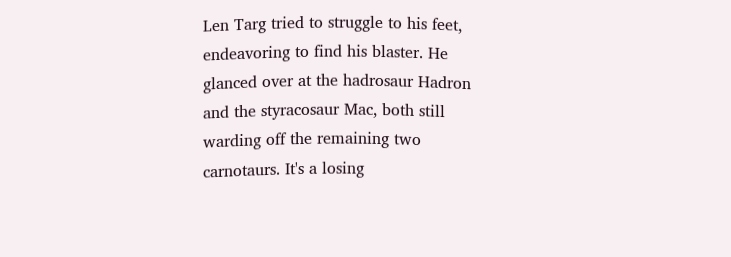Len Targ tried to struggle to his feet, endeavoring to find his blaster. He glanced over at the hadrosaur Hadron and the styracosaur Mac, both still warding off the remaining two carnotaurs. It's a losing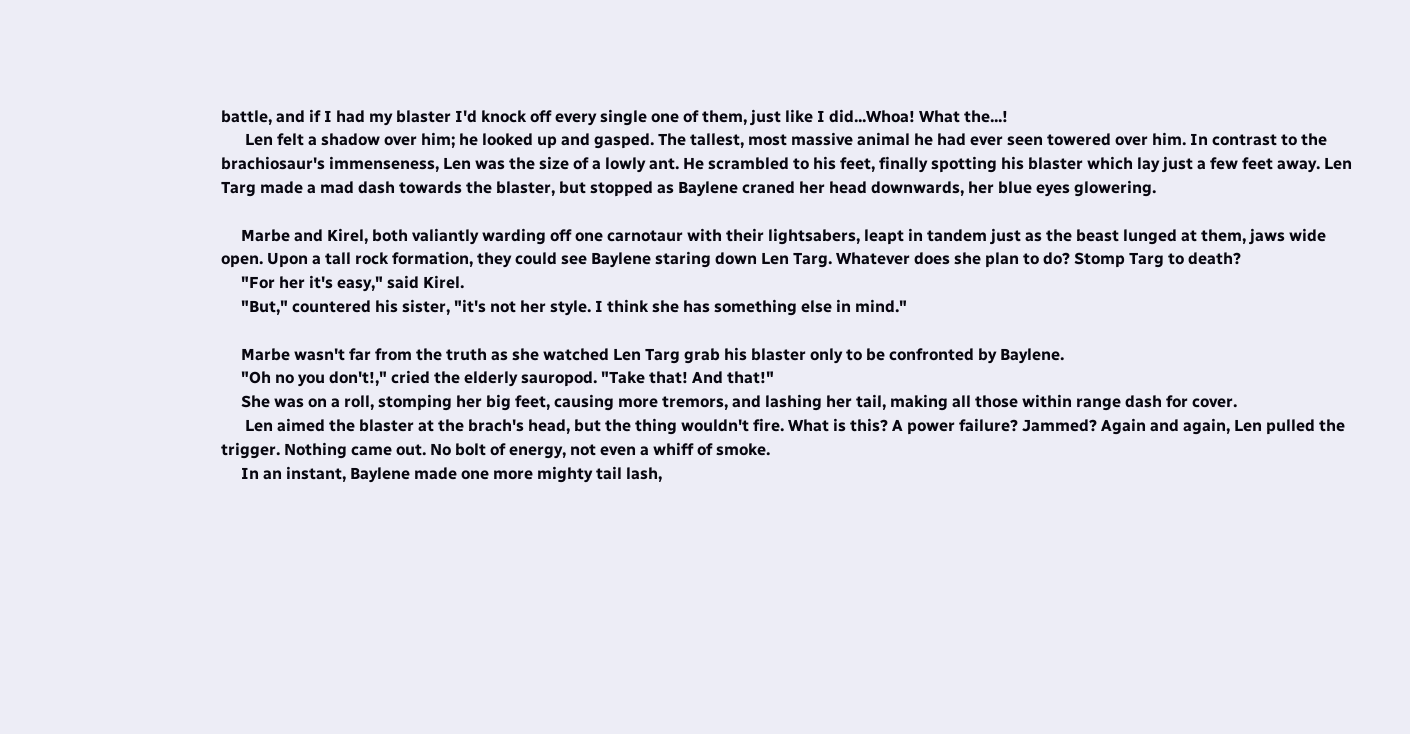battle, and if I had my blaster I'd knock off every single one of them, just like I did...Whoa! What the...!
      Len felt a shadow over him; he looked up and gasped. The tallest, most massive animal he had ever seen towered over him. In contrast to the brachiosaur's immenseness, Len was the size of a lowly ant. He scrambled to his feet, finally spotting his blaster which lay just a few feet away. Len Targ made a mad dash towards the blaster, but stopped as Baylene craned her head downwards, her blue eyes glowering.

     Marbe and Kirel, both valiantly warding off one carnotaur with their lightsabers, leapt in tandem just as the beast lunged at them, jaws wide open. Upon a tall rock formation, they could see Baylene staring down Len Targ. Whatever does she plan to do? Stomp Targ to death?
     "For her it's easy," said Kirel.
     "But," countered his sister, "it's not her style. I think she has something else in mind."

     Marbe wasn't far from the truth as she watched Len Targ grab his blaster only to be confronted by Baylene.
     "Oh no you don't!," cried the elderly sauropod. "Take that! And that!"
     She was on a roll, stomping her big feet, causing more tremors, and lashing her tail, making all those within range dash for cover.
      Len aimed the blaster at the brach's head, but the thing wouldn't fire. What is this? A power failure? Jammed? Again and again, Len pulled the trigger. Nothing came out. No bolt of energy, not even a whiff of smoke.
     In an instant, Baylene made one more mighty tail lash,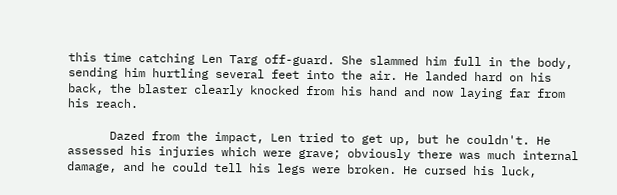this time catching Len Targ off-guard. She slammed him full in the body, sending him hurtling several feet into the air. He landed hard on his back, the blaster clearly knocked from his hand and now laying far from his reach.

      Dazed from the impact, Len tried to get up, but he couldn't. He assessed his injuries which were grave; obviously there was much internal damage, and he could tell his legs were broken. He cursed his luck,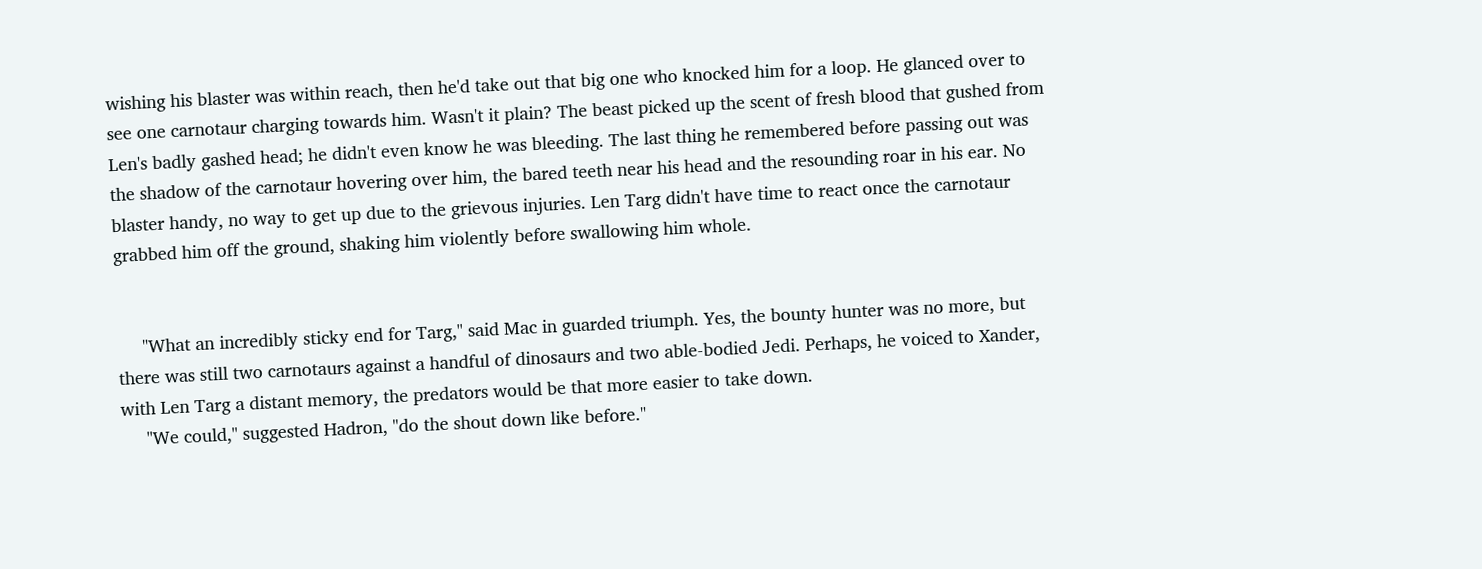wishing his blaster was within reach, then he'd take out that big one who knocked him for a loop. He glanced over to see one carnotaur charging towards him. Wasn't it plain? The beast picked up the scent of fresh blood that gushed from Len's badly gashed head; he didn't even know he was bleeding. The last thing he remembered before passing out was the shadow of the carnotaur hovering over him, the bared teeth near his head and the resounding roar in his ear. No blaster handy, no way to get up due to the grievous injuries. Len Targ didn't have time to react once the carnotaur grabbed him off the ground, shaking him violently before swallowing him whole.


     "What an incredibly sticky end for Targ," said Mac in guarded triumph. Yes, the bounty hunter was no more, but there was still two carnotaurs against a handful of dinosaurs and two able-bodied Jedi. Perhaps, he voiced to Xander, with Len Targ a distant memory, the predators would be that more easier to take down.
     "We could," suggested Hadron, "do the shout down like before."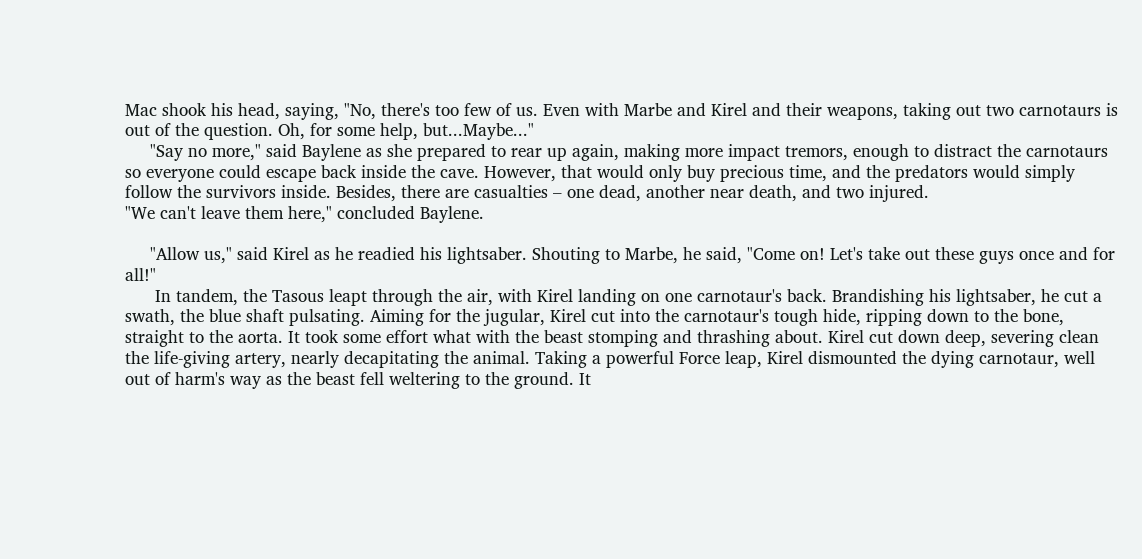Mac shook his head, saying, "No, there's too few of us. Even with Marbe and Kirel and their weapons, taking out two carnotaurs is out of the question. Oh, for some help, but...Maybe..."
     "Say no more," said Baylene as she prepared to rear up again, making more impact tremors, enough to distract the carnotaurs so everyone could escape back inside the cave. However, that would only buy precious time, and the predators would simply follow the survivors inside. Besides, there are casualties – one dead, another near death, and two injured.
"We can't leave them here," concluded Baylene.

     "Allow us," said Kirel as he readied his lightsaber. Shouting to Marbe, he said, "Come on! Let's take out these guys once and for all!"
      In tandem, the Tasous leapt through the air, with Kirel landing on one carnotaur's back. Brandishing his lightsaber, he cut a swath, the blue shaft pulsating. Aiming for the jugular, Kirel cut into the carnotaur's tough hide, ripping down to the bone, straight to the aorta. It took some effort what with the beast stomping and thrashing about. Kirel cut down deep, severing clean the life-giving artery, nearly decapitating the animal. Taking a powerful Force leap, Kirel dismounted the dying carnotaur, well out of harm's way as the beast fell weltering to the ground. It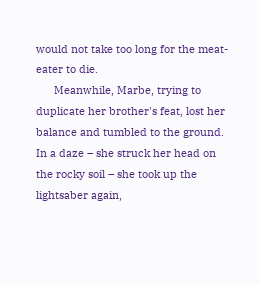would not take too long for the meat-eater to die.
      Meanwhile, Marbe, trying to duplicate her brother's feat, lost her balance and tumbled to the ground. In a daze – she struck her head on the rocky soil – she took up the lightsaber again,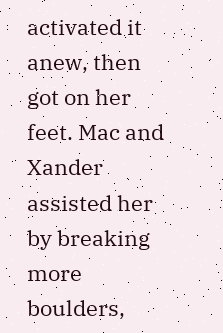activated it anew, then got on her feet. Mac and Xander assisted her by breaking more boulders,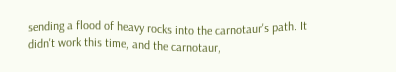sending a flood of heavy rocks into the carnotaur's path. It didn't work this time, and the carnotaur,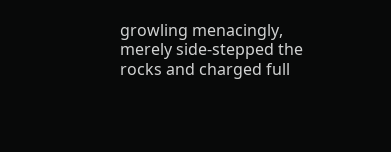growling menacingly, merely side-stepped the rocks and charged full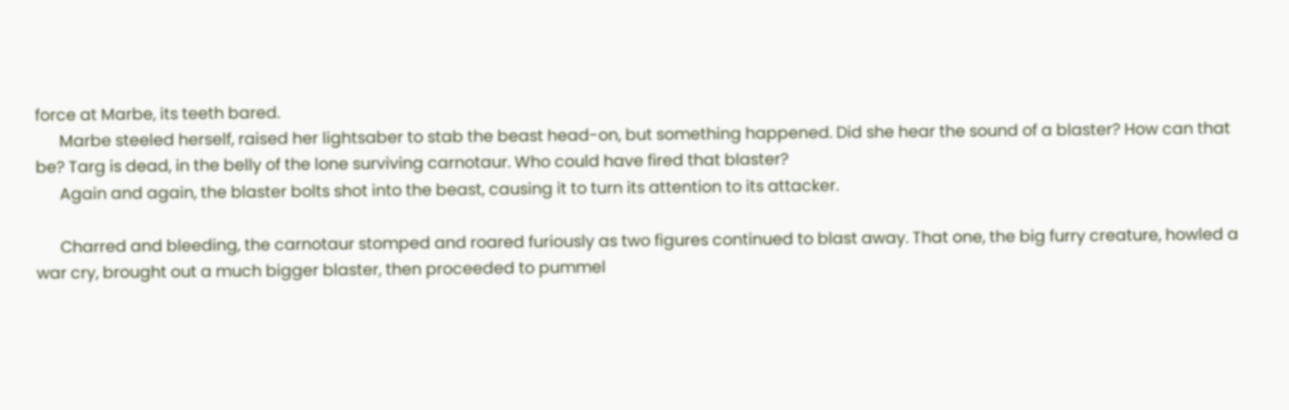force at Marbe, its teeth bared.
      Marbe steeled herself, raised her lightsaber to stab the beast head-on, but something happened. Did she hear the sound of a blaster? How can that be? Targ is dead, in the belly of the lone surviving carnotaur. Who could have fired that blaster?
      Again and again, the blaster bolts shot into the beast, causing it to turn its attention to its attacker.

      Charred and bleeding, the carnotaur stomped and roared furiously as two figures continued to blast away. That one, the big furry creature, howled a war cry, brought out a much bigger blaster, then proceeded to pummel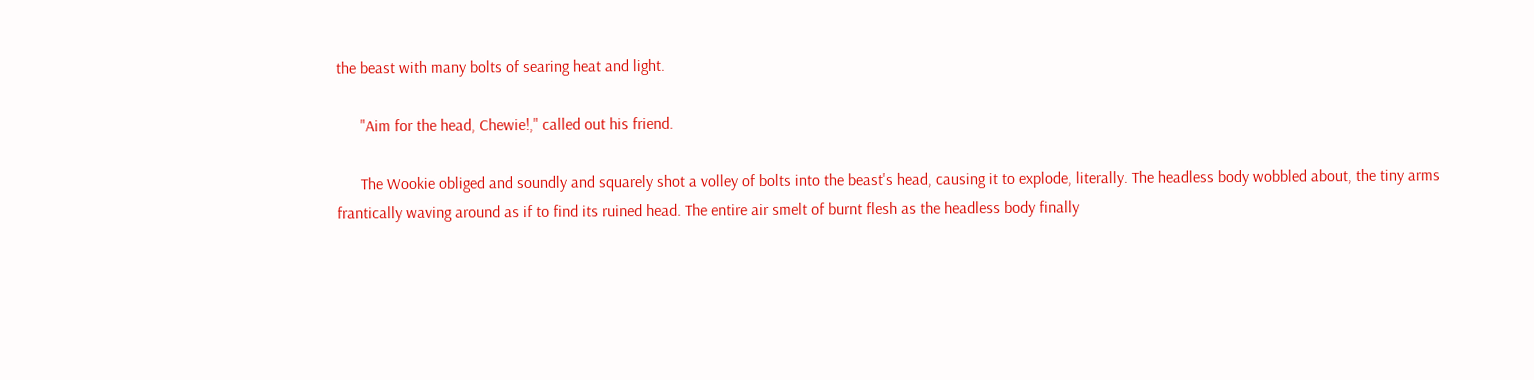the beast with many bolts of searing heat and light.

      "Aim for the head, Chewie!," called out his friend.

      The Wookie obliged and soundly and squarely shot a volley of bolts into the beast's head, causing it to explode, literally. The headless body wobbled about, the tiny arms frantically waving around as if to find its ruined head. The entire air smelt of burnt flesh as the headless body finally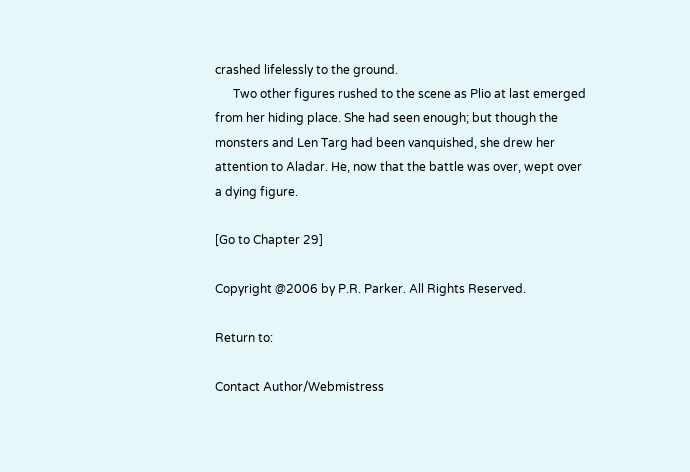crashed lifelessly to the ground.
      Two other figures rushed to the scene as Plio at last emerged from her hiding place. She had seen enough; but though the monsters and Len Targ had been vanquished, she drew her attention to Aladar. He, now that the battle was over, wept over a dying figure.

[Go to Chapter 29]

Copyright @2006 by P.R. Parker. All Rights Reserved.

Return to:

Contact Author/Webmistress